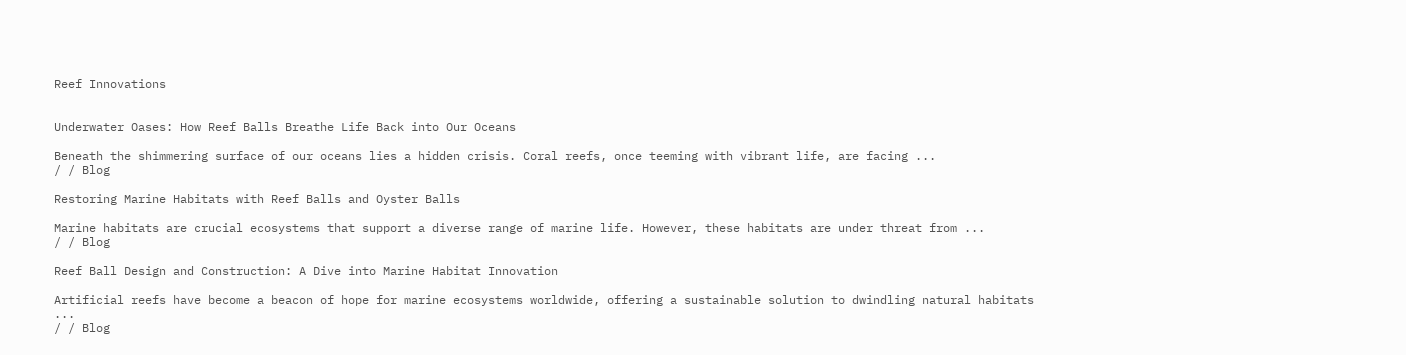Reef Innovations


Underwater Oases: How Reef Balls Breathe Life Back into Our Oceans

Beneath the shimmering surface of our oceans lies a hidden crisis. Coral reefs, once teeming with vibrant life, are facing ...
/ / Blog

Restoring Marine Habitats with Reef Balls and Oyster Balls

Marine habitats are crucial ecosystems that support a diverse range of marine life. However, these habitats are under threat from ...
/ / Blog

Reef Ball Design and Construction: A Dive into Marine Habitat Innovation

Artificial reefs have become a beacon of hope for marine ecosystems worldwide, offering a sustainable solution to dwindling natural habitats ...
/ / Blog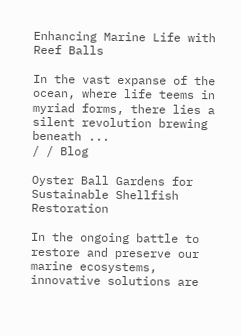Enhancing Marine Life with Reef Balls

In the vast expanse of the ocean, where life teems in myriad forms, there lies a silent revolution brewing beneath ...
/ / Blog

Oyster Ball Gardens for Sustainable Shellfish Restoration

In the ongoing battle to restore and preserve our marine ecosystems, innovative solutions are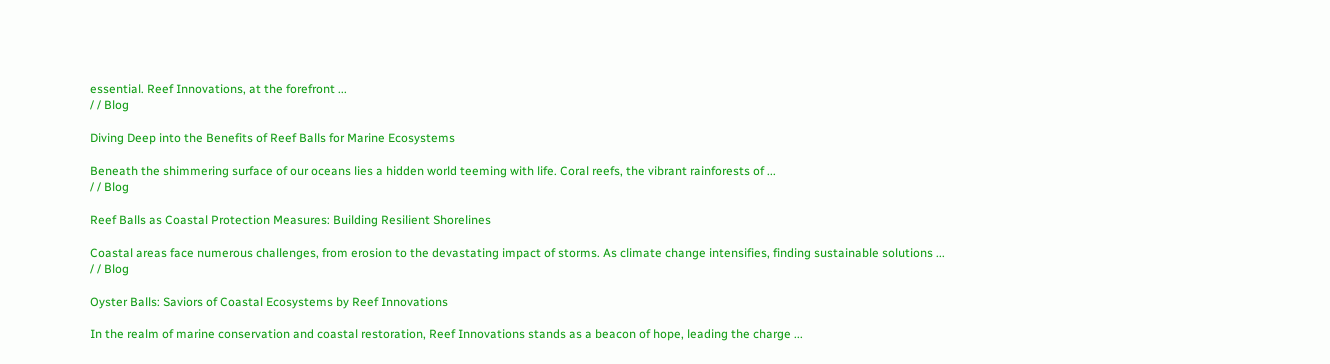essential. Reef Innovations, at the forefront ...
/ / Blog

Diving Deep into the Benefits of Reef Balls for Marine Ecosystems

Beneath the shimmering surface of our oceans lies a hidden world teeming with life. Coral reefs, the vibrant rainforests of ...
/ / Blog

Reef Balls as Coastal Protection Measures: Building Resilient Shorelines

Coastal areas face numerous challenges, from erosion to the devastating impact of storms. As climate change intensifies, finding sustainable solutions ...
/ / Blog

Oyster Balls: Saviors of Coastal Ecosystems by Reef Innovations

In the realm of marine conservation and coastal restoration, Reef Innovations stands as a beacon of hope, leading the charge ...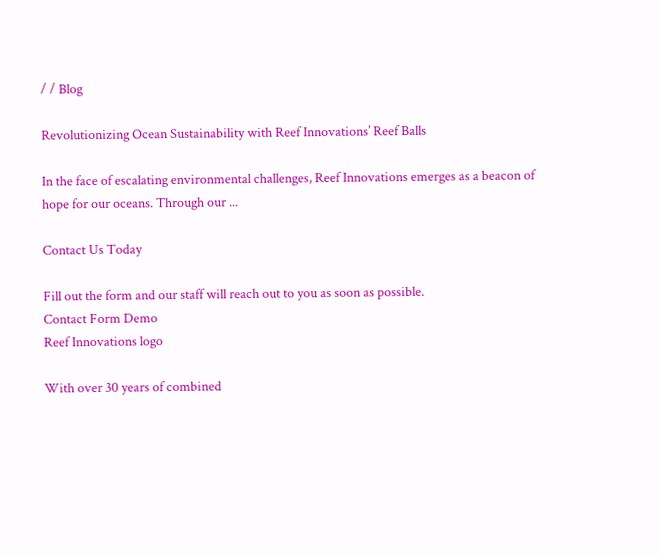/ / Blog

Revolutionizing Ocean Sustainability with Reef Innovations’ Reef Balls

In the face of escalating environmental challenges, Reef Innovations emerges as a beacon of hope for our oceans. Through our ...

Contact Us Today

Fill out the form and our staff will reach out to you as soon as possible.
Contact Form Demo
Reef Innovations logo

With over 30 years of combined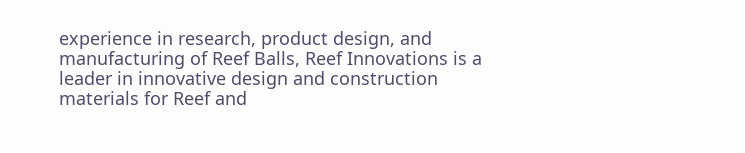experience in research, product design, and manufacturing of Reef Balls, Reef Innovations is a leader in innovative design and construction materials for Reef and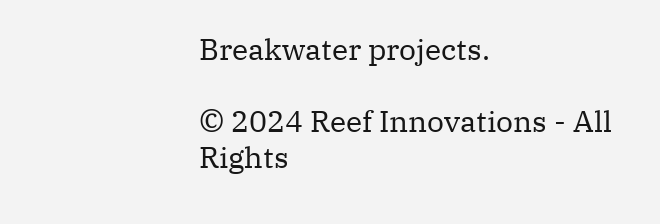Breakwater projects.

© 2024 Reef Innovations - All Rights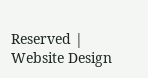Reserved | Website Design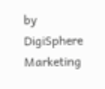by DigiSphere Marketing